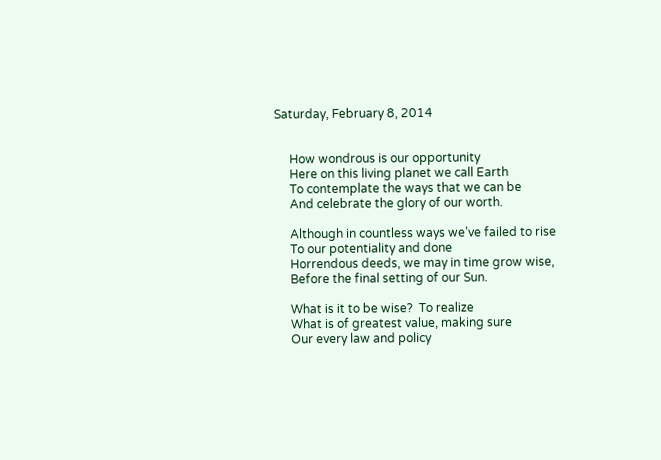Saturday, February 8, 2014


     How wondrous is our opportunity
     Here on this living planet we call Earth
     To contemplate the ways that we can be
     And celebrate the glory of our worth.

     Although in countless ways we’ve failed to rise
     To our potentiality and done
     Horrendous deeds, we may in time grow wise,
     Before the final setting of our Sun.

     What is it to be wise?  To realize
     What is of greatest value, making sure
     Our every law and policy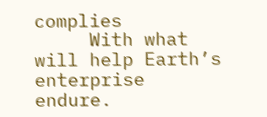complies
     With what will help Earth’s enterprise endure.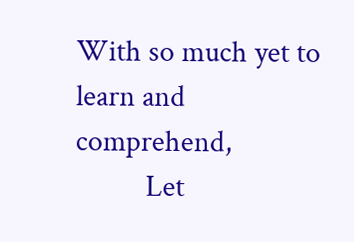With so much yet to learn and comprehend,
          Let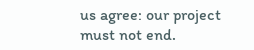us agree: our project must not end.